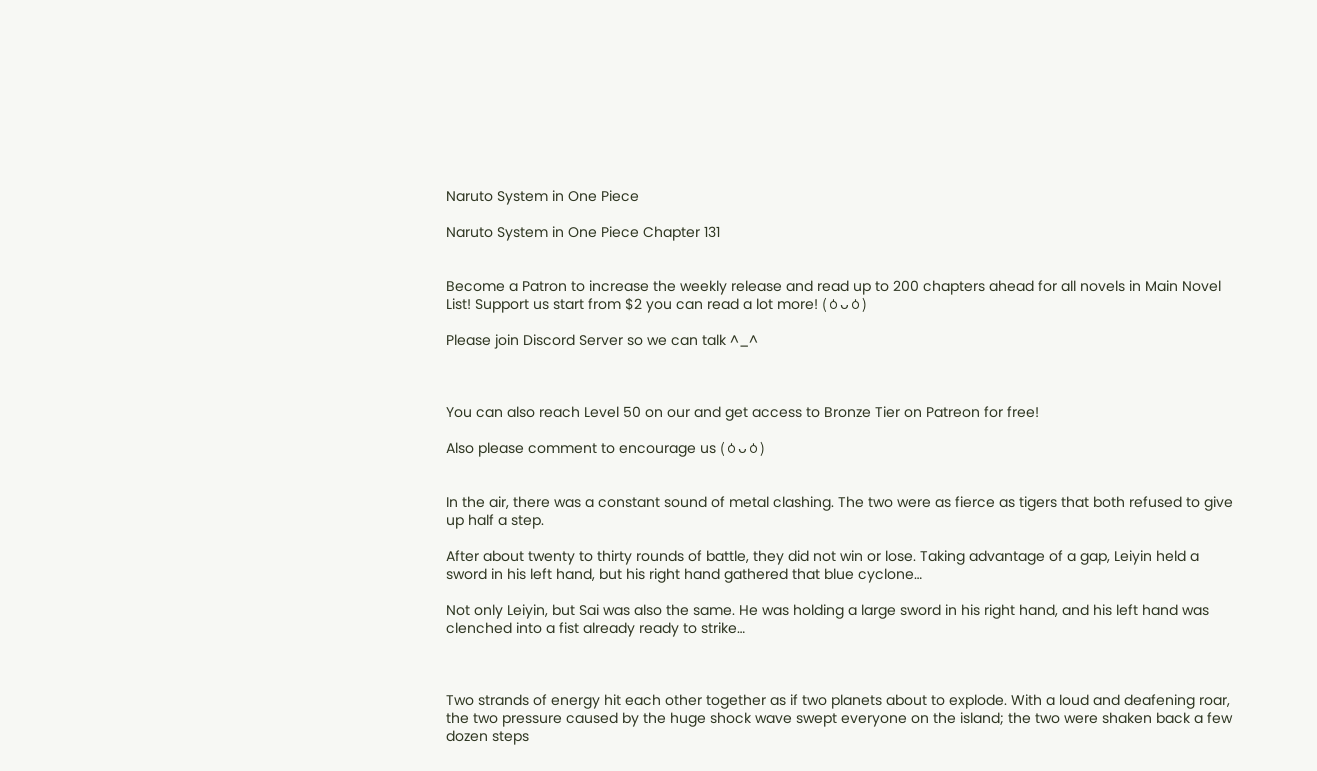Naruto System in One Piece

Naruto System in One Piece Chapter 131


Become a Patron to increase the weekly release and read up to 200 chapters ahead for all novels in Main Novel List! Support us start from $2 you can read a lot more! (ㆁᴗㆁ)

Please join Discord Server so we can talk ^_^



You can also reach Level 50 on our and get access to Bronze Tier on Patreon for free!

Also please comment to encourage us (ㆁᴗㆁ)


In the air, there was a constant sound of metal clashing. The two were as fierce as tigers that both refused to give up half a step.

After about twenty to thirty rounds of battle, they did not win or lose. Taking advantage of a gap, Leiyin held a sword in his left hand, but his right hand gathered that blue cyclone…

Not only Leiyin, but Sai was also the same. He was holding a large sword in his right hand, and his left hand was clenched into a fist already ready to strike…



Two strands of energy hit each other together as if two planets about to explode. With a loud and deafening roar, the two pressure caused by the huge shock wave swept everyone on the island; the two were shaken back a few dozen steps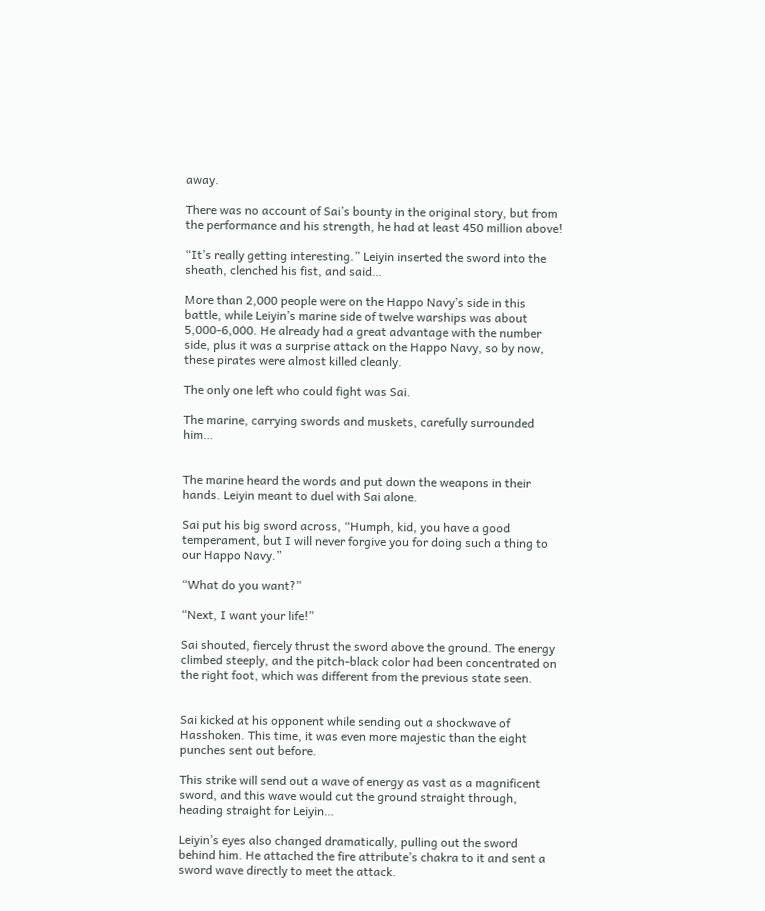away.

There was no account of Sai’s bounty in the original story, but from the performance and his strength, he had at least 450 million above!

“It’s really getting interesting.” Leiyin inserted the sword into the sheath, clenched his fist, and said…

More than 2,000 people were on the Happo Navy’s side in this battle, while Leiyin’s marine side of twelve warships was about 5,000-6,000. He already had a great advantage with the number side, plus it was a surprise attack on the Happo Navy, so by now, these pirates were almost killed cleanly.

The only one left who could fight was Sai.

The marine, carrying swords and muskets, carefully surrounded him…


The marine heard the words and put down the weapons in their hands. Leiyin meant to duel with Sai alone.

Sai put his big sword across, “Humph, kid, you have a good temperament, but I will never forgive you for doing such a thing to our Happo Navy.”

“What do you want?”

“Next, I want your life!”

Sai shouted, fiercely thrust the sword above the ground. The energy climbed steeply, and the pitch-black color had been concentrated on the right foot, which was different from the previous state seen.


Sai kicked at his opponent while sending out a shockwave of Hasshoken. This time, it was even more majestic than the eight punches sent out before.

This strike will send out a wave of energy as vast as a magnificent sword, and this wave would cut the ground straight through, heading straight for Leiyin…

Leiyin’s eyes also changed dramatically, pulling out the sword behind him. He attached the fire attribute’s chakra to it and sent a sword wave directly to meet the attack.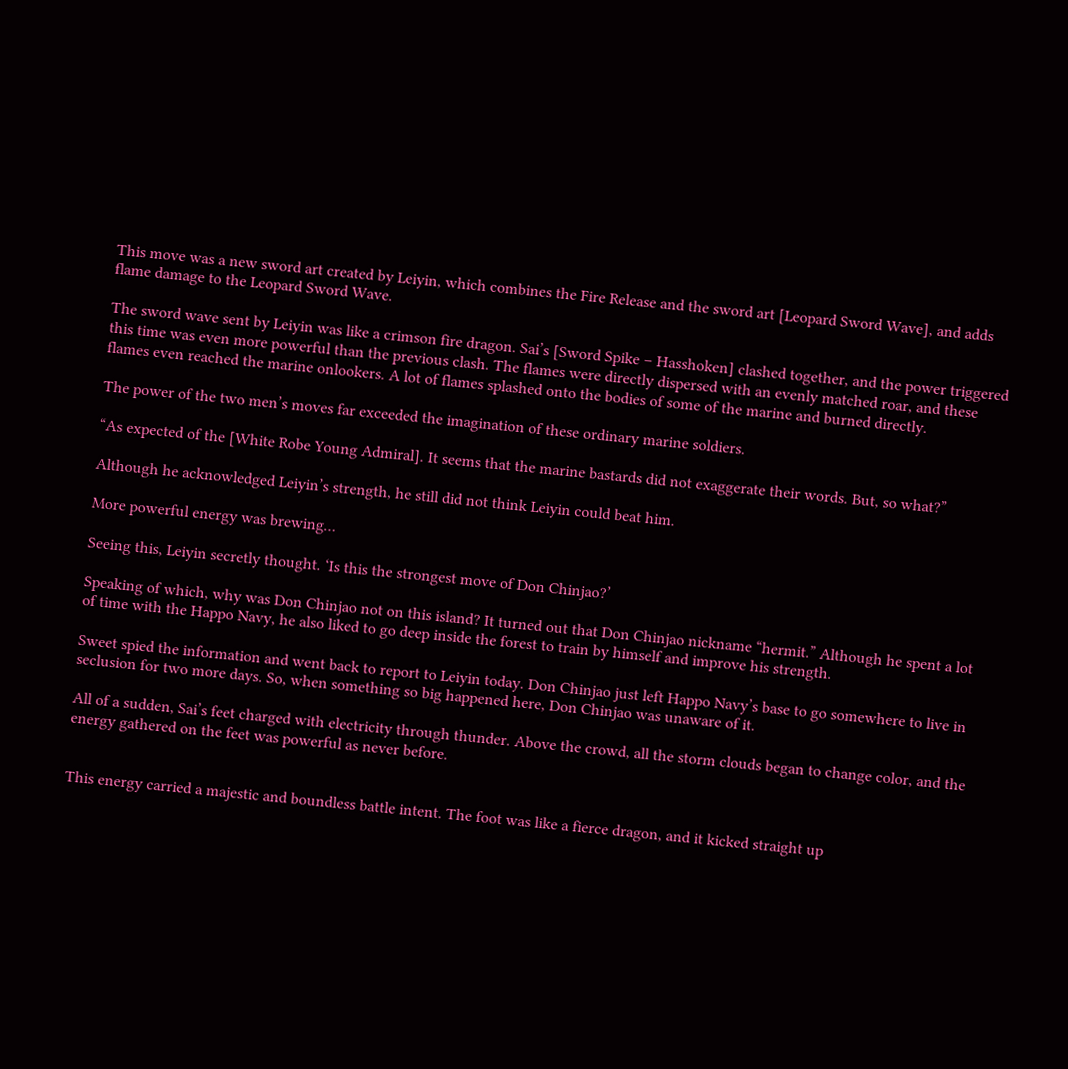This move was a new sword art created by Leiyin, which combines the Fire Release and the sword art [Leopard Sword Wave], and adds flame damage to the Leopard Sword Wave.

The sword wave sent by Leiyin was like a crimson fire dragon. Sai’s [Sword Spike – Hasshoken] clashed together, and the power triggered this time was even more powerful than the previous clash. The flames were directly dispersed with an evenly matched roar, and these flames even reached the marine onlookers. A lot of flames splashed onto the bodies of some of the marine and burned directly.

The power of the two men’s moves far exceeded the imagination of these ordinary marine soldiers.

“As expected of the [White Robe Young Admiral]. It seems that the marine bastards did not exaggerate their words. But, so what?”

Although he acknowledged Leiyin’s strength, he still did not think Leiyin could beat him.

More powerful energy was brewing…

Seeing this, Leiyin secretly thought. ‘Is this the strongest move of Don Chinjao?’

Speaking of which, why was Don Chinjao not on this island? It turned out that Don Chinjao nickname “hermit.” Although he spent a lot of time with the Happo Navy, he also liked to go deep inside the forest to train by himself and improve his strength.

Sweet spied the information and went back to report to Leiyin today. Don Chinjao just left Happo Navy’s base to go somewhere to live in seclusion for two more days. So, when something so big happened here, Don Chinjao was unaware of it.

All of a sudden, Sai’s feet charged with electricity through thunder. Above the crowd, all the storm clouds began to change color, and the energy gathered on the feet was powerful as never before.


This energy carried a majestic and boundless battle intent. The foot was like a fierce dragon, and it kicked straight up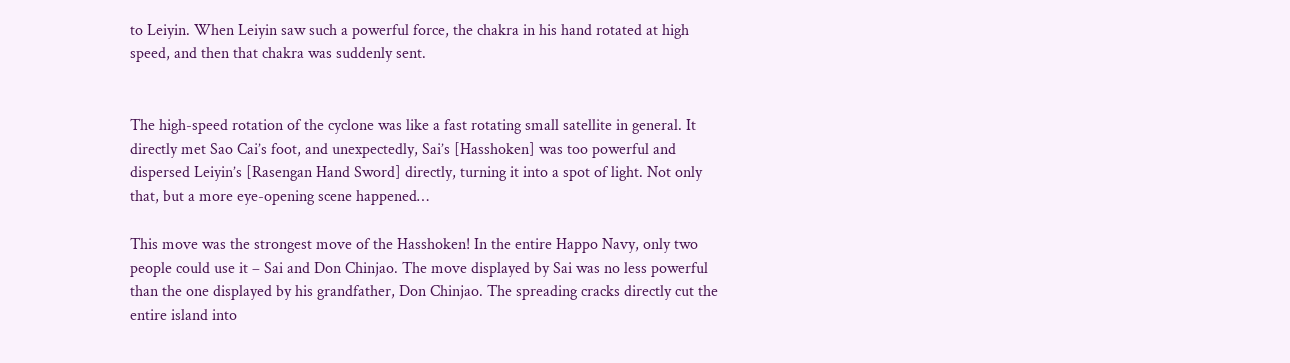to Leiyin. When Leiyin saw such a powerful force, the chakra in his hand rotated at high speed, and then that chakra was suddenly sent.


The high-speed rotation of the cyclone was like a fast rotating small satellite in general. It directly met Sao Cai’s foot, and unexpectedly, Sai’s [Hasshoken] was too powerful and dispersed Leiyin’s [Rasengan Hand Sword] directly, turning it into a spot of light. Not only that, but a more eye-opening scene happened…

This move was the strongest move of the Hasshoken! In the entire Happo Navy, only two people could use it – Sai and Don Chinjao. The move displayed by Sai was no less powerful than the one displayed by his grandfather, Don Chinjao. The spreading cracks directly cut the entire island into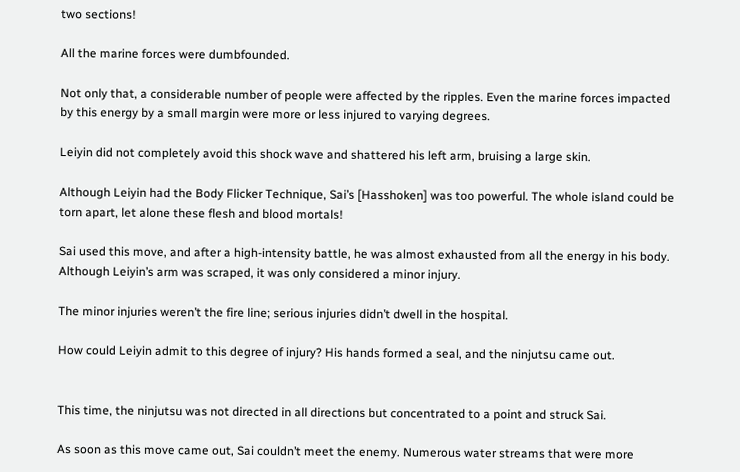two sections!

All the marine forces were dumbfounded.

Not only that, a considerable number of people were affected by the ripples. Even the marine forces impacted by this energy by a small margin were more or less injured to varying degrees.

Leiyin did not completely avoid this shock wave and shattered his left arm, bruising a large skin.

Although Leiyin had the Body Flicker Technique, Sai’s [Hasshoken] was too powerful. The whole island could be torn apart, let alone these flesh and blood mortals!

Sai used this move, and after a high-intensity battle, he was almost exhausted from all the energy in his body. Although Leiyin’s arm was scraped, it was only considered a minor injury.

The minor injuries weren’t the fire line; serious injuries didn’t dwell in the hospital.

How could Leiyin admit to this degree of injury? His hands formed a seal, and the ninjutsu came out.


This time, the ninjutsu was not directed in all directions but concentrated to a point and struck Sai.

As soon as this move came out, Sai couldn’t meet the enemy. Numerous water streams that were more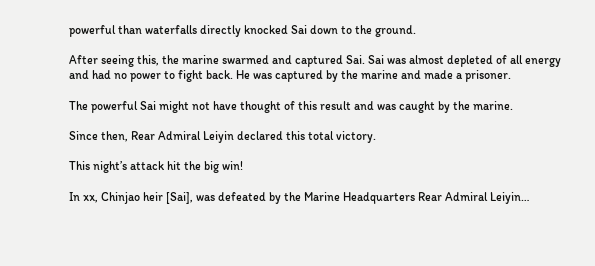powerful than waterfalls directly knocked Sai down to the ground.

After seeing this, the marine swarmed and captured Sai. Sai was almost depleted of all energy and had no power to fight back. He was captured by the marine and made a prisoner.

The powerful Sai might not have thought of this result and was caught by the marine.

Since then, Rear Admiral Leiyin declared this total victory.

This night’s attack hit the big win!

In xx, Chinjao heir [Sai], was defeated by the Marine Headquarters Rear Admiral Leiyin…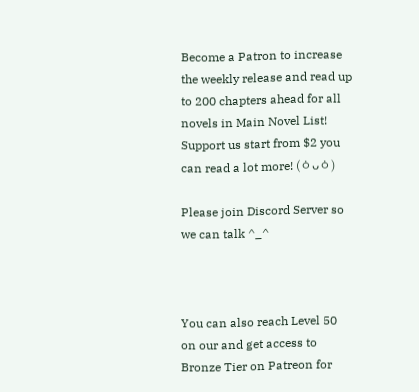Become a Patron to increase the weekly release and read up to 200 chapters ahead for all novels in Main Novel List! Support us start from $2 you can read a lot more! (ㆁᴗㆁ)

Please join Discord Server so we can talk ^_^



You can also reach Level 50 on our and get access to Bronze Tier on Patreon for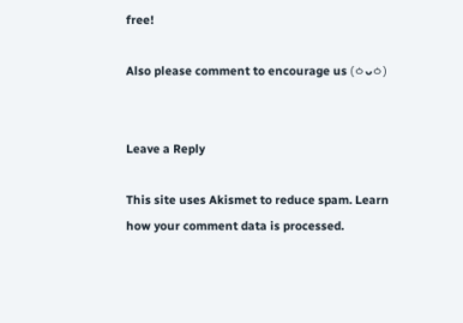free!

Also please comment to encourage us (ㆁᴗㆁ)


Leave a Reply

This site uses Akismet to reduce spam. Learn how your comment data is processed.